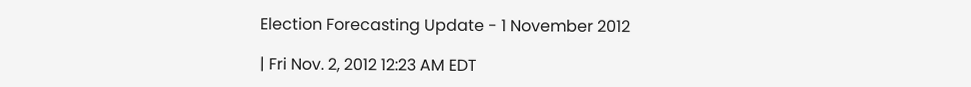Election Forecasting Update - 1 November 2012

| Fri Nov. 2, 2012 12:23 AM EDT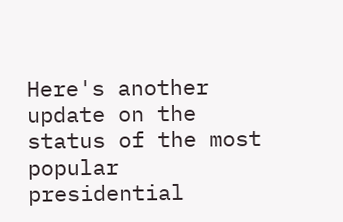Here's another update on the status of the most popular presidential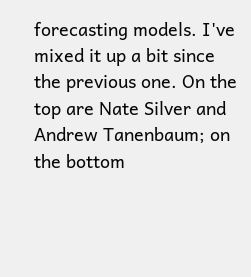forecasting models. I've mixed it up a bit since the previous one. On the top are Nate Silver and Andrew Tanenbaum; on the bottom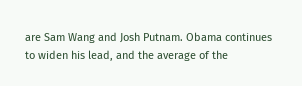are Sam Wang and Josh Putnam. Obama continues to widen his lead, and the average of the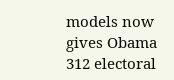models now gives Obama 312 electoral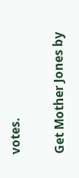votes.

Get Mother Jones by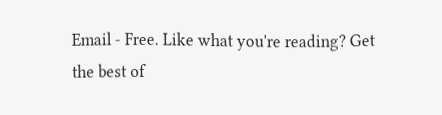Email - Free. Like what you're reading? Get the best of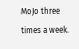MoJo three times a week.